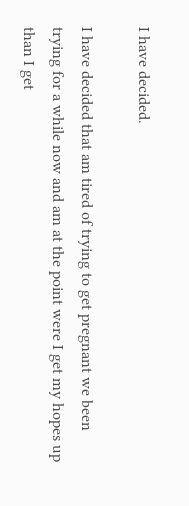I have decided.

I have decided that am tired of trying to get pregnant we been trying for a while now and am at the point were I get my hopes up than I get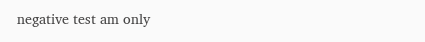negative test am only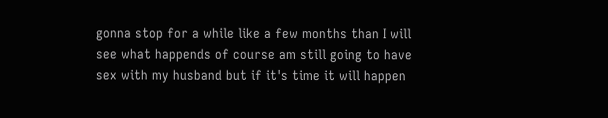gonna stop for a while like a few months than I will see what happends of course am still going to have sex with my husband but if it's time it will happen